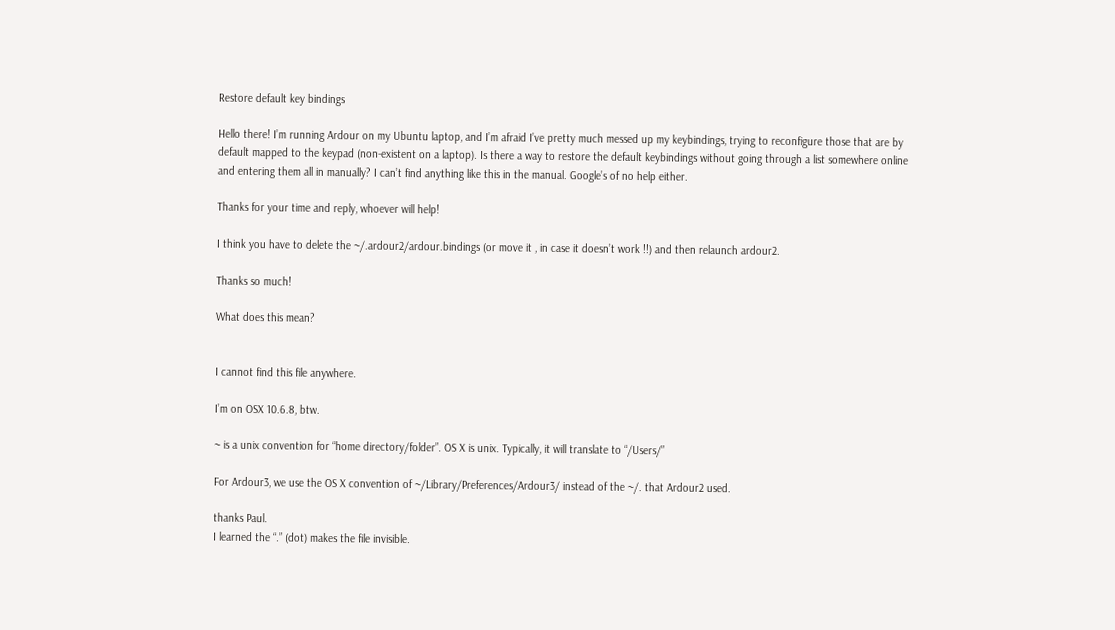Restore default key bindings

Hello there! I’m running Ardour on my Ubuntu laptop, and I’m afraid I’ve pretty much messed up my keybindings, trying to reconfigure those that are by default mapped to the keypad (non-existent on a laptop). Is there a way to restore the default keybindings without going through a list somewhere online and entering them all in manually? I can’t find anything like this in the manual. Google’s of no help either.

Thanks for your time and reply, whoever will help!

I think you have to delete the ~/.ardour2/ardour.bindings (or move it , in case it doesn’t work !!) and then relaunch ardour2.

Thanks so much!

What does this mean?


I cannot find this file anywhere.

I’m on OSX 10.6.8, btw.

~ is a unix convention for “home directory/folder”. OS X is unix. Typically, it will translate to “/Users/”

For Ardour3, we use the OS X convention of ~/Library/Preferences/Ardour3/ instead of the ~/. that Ardour2 used.

thanks Paul.
I learned the “.” (dot) makes the file invisible.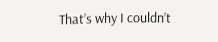That’s why I couldn’t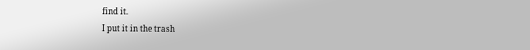find it.
I put it in the trash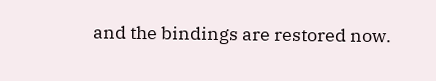and the bindings are restored now.